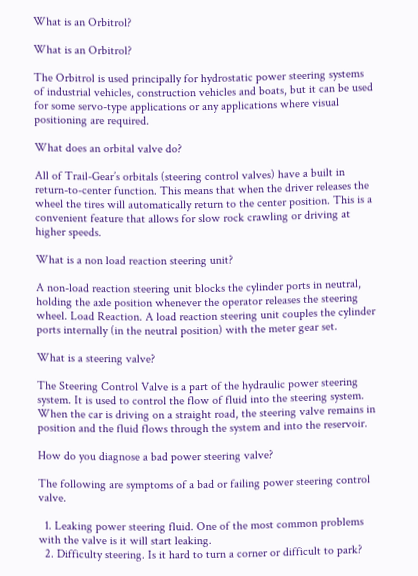What is an Orbitrol?

What is an Orbitrol?

The Orbitrol is used principally for hydrostatic power steering systems of industrial vehicles, construction vehicles and boats, but it can be used for some servo-type applications or any applications where visual positioning are required.

What does an orbital valve do?

All of Trail-Gear’s orbitals (steering control valves) have a built in return-to-center function. This means that when the driver releases the wheel the tires will automatically return to the center position. This is a convenient feature that allows for slow rock crawling or driving at higher speeds.

What is a non load reaction steering unit?

A non-load reaction steering unit blocks the cylinder ports in neutral, holding the axle position whenever the operator releases the steering wheel. Load Reaction. A load reaction steering unit couples the cylinder ports internally (in the neutral position) with the meter gear set.

What is a steering valve?

The Steering Control Valve is a part of the hydraulic power steering system. It is used to control the flow of fluid into the steering system. When the car is driving on a straight road, the steering valve remains in position and the fluid flows through the system and into the reservoir.

How do you diagnose a bad power steering valve?

The following are symptoms of a bad or failing power steering control valve.

  1. Leaking power steering fluid. One of the most common problems with the valve is it will start leaking.
  2. Difficulty steering. Is it hard to turn a corner or difficult to park?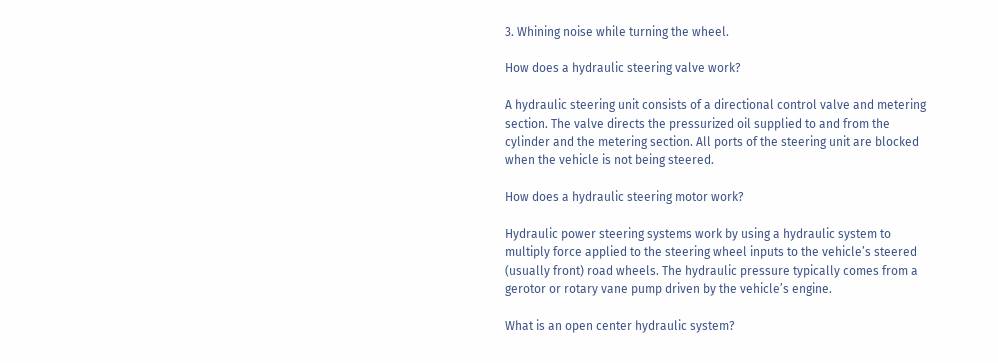3. Whining noise while turning the wheel.

How does a hydraulic steering valve work?

A hydraulic steering unit consists of a directional control valve and metering section. The valve directs the pressurized oil supplied to and from the cylinder and the metering section. All ports of the steering unit are blocked when the vehicle is not being steered.

How does a hydraulic steering motor work?

Hydraulic power steering systems work by using a hydraulic system to multiply force applied to the steering wheel inputs to the vehicle’s steered (usually front) road wheels. The hydraulic pressure typically comes from a gerotor or rotary vane pump driven by the vehicle’s engine.

What is an open center hydraulic system?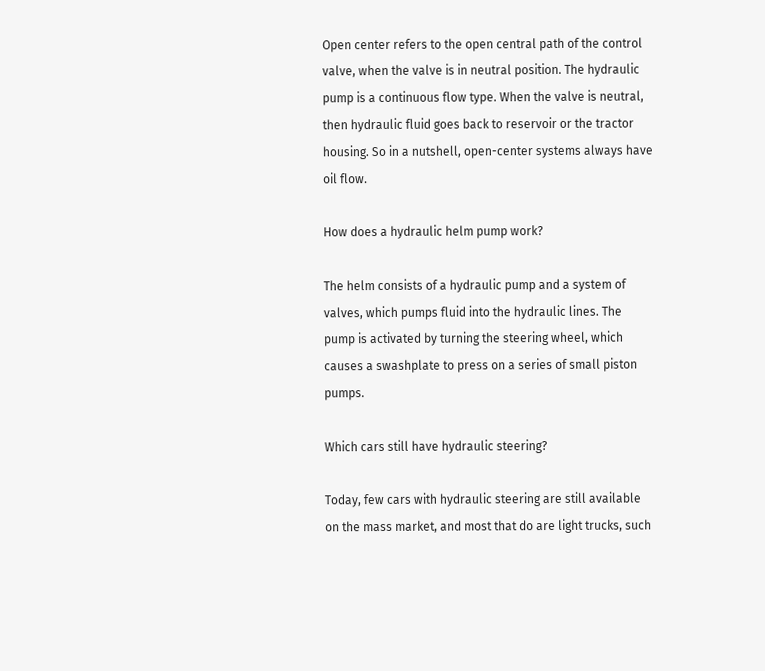Open center refers to the open central path of the control valve, when the valve is in neutral position. The hydraulic pump is a continuous flow type. When the valve is neutral, then hydraulic fluid goes back to reservoir or the tractor housing. So in a nutshell, open-center systems always have oil flow.

How does a hydraulic helm pump work?

The helm consists of a hydraulic pump and a system of valves, which pumps fluid into the hydraulic lines. The pump is activated by turning the steering wheel, which causes a swashplate to press on a series of small piston pumps.

Which cars still have hydraulic steering?

Today, few cars with hydraulic steering are still available on the mass market, and most that do are light trucks, such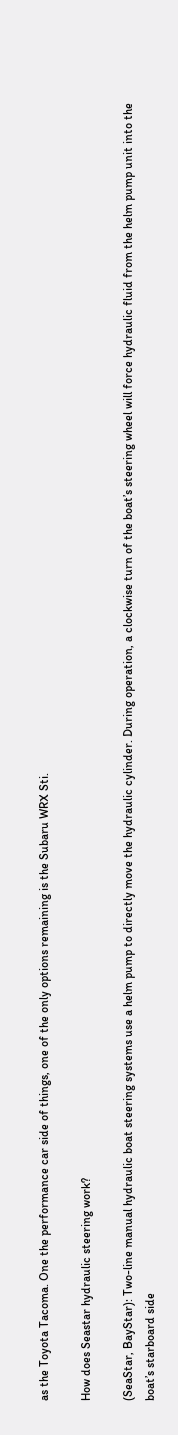as the Toyota Tacoma. One the performance car side of things, one of the only options remaining is the Subaru WRX Sti.

How does Seastar hydraulic steering work?

(SeaStar, BayStar): Two-line manual hydraulic boat steering systems use a helm pump to directly move the hydraulic cylinder. During operation, a clockwise turn of the boat’s steering wheel will force hydraulic fluid from the helm pump unit into the boat’s starboard side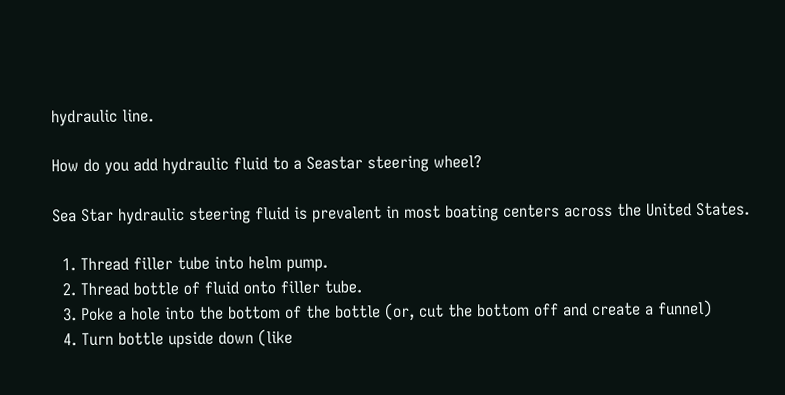hydraulic line.

How do you add hydraulic fluid to a Seastar steering wheel?

Sea Star hydraulic steering fluid is prevalent in most boating centers across the United States.

  1. Thread filler tube into helm pump.
  2. Thread bottle of fluid onto filler tube.
  3. Poke a hole into the bottom of the bottle (or, cut the bottom off and create a funnel)
  4. Turn bottle upside down (like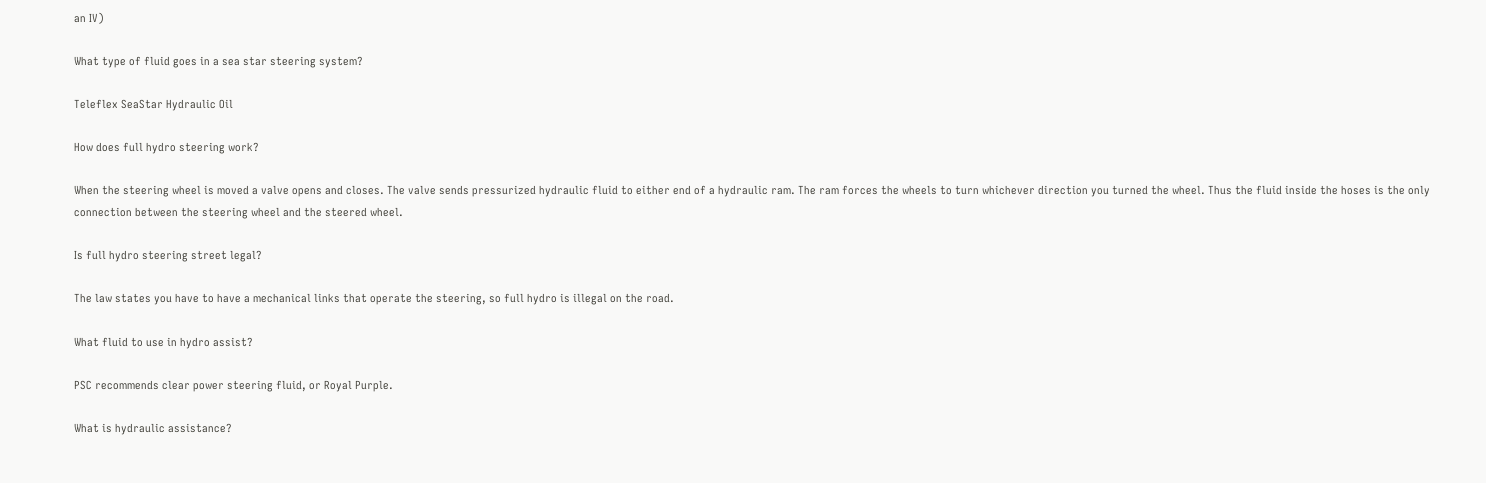an IV)

What type of fluid goes in a sea star steering system?

Teleflex SeaStar Hydraulic Oil

How does full hydro steering work?

When the steering wheel is moved a valve opens and closes. The valve sends pressurized hydraulic fluid to either end of a hydraulic ram. The ram forces the wheels to turn whichever direction you turned the wheel. Thus the fluid inside the hoses is the only connection between the steering wheel and the steered wheel.

Is full hydro steering street legal?

The law states you have to have a mechanical links that operate the steering, so full hydro is illegal on the road.

What fluid to use in hydro assist?

PSC recommends clear power steering fluid, or Royal Purple.

What is hydraulic assistance?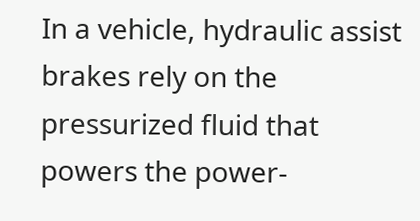In a vehicle, hydraulic assist brakes rely on the pressurized fluid that powers the power-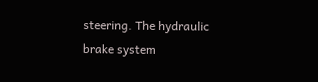steering. The hydraulic brake system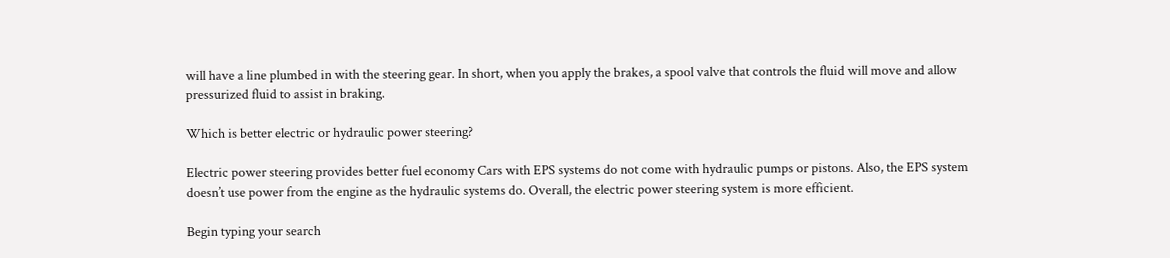will have a line plumbed in with the steering gear. In short, when you apply the brakes, a spool valve that controls the fluid will move and allow pressurized fluid to assist in braking.

Which is better electric or hydraulic power steering?

Electric power steering provides better fuel economy Cars with EPS systems do not come with hydraulic pumps or pistons. Also, the EPS system doesn’t use power from the engine as the hydraulic systems do. Overall, the electric power steering system is more efficient.

Begin typing your search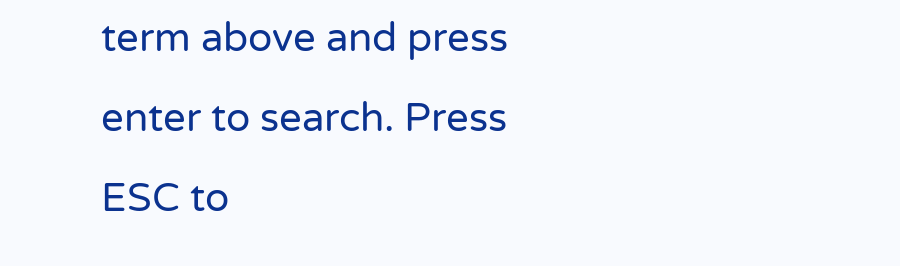term above and press enter to search. Press ESC to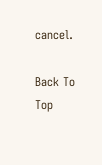cancel.

Back To Top